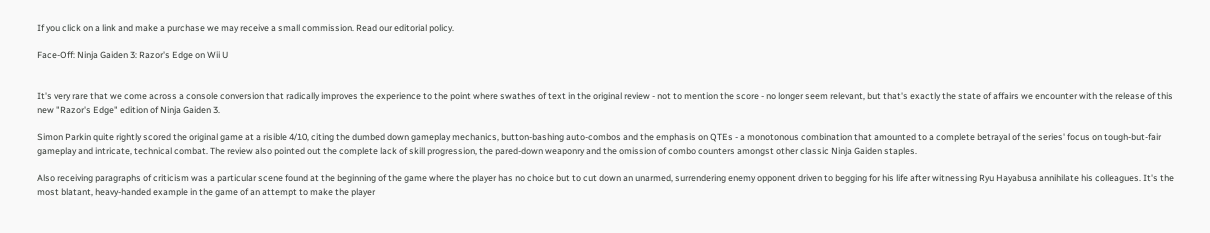If you click on a link and make a purchase we may receive a small commission. Read our editorial policy.

Face-Off: Ninja Gaiden 3: Razor's Edge on Wii U


It's very rare that we come across a console conversion that radically improves the experience to the point where swathes of text in the original review - not to mention the score - no longer seem relevant, but that's exactly the state of affairs we encounter with the release of this new "Razor's Edge" edition of Ninja Gaiden 3.

Simon Parkin quite rightly scored the original game at a risible 4/10, citing the dumbed down gameplay mechanics, button-bashing auto-combos and the emphasis on QTEs - a monotonous combination that amounted to a complete betrayal of the series' focus on tough-but-fair gameplay and intricate, technical combat. The review also pointed out the complete lack of skill progression, the pared-down weaponry and the omission of combo counters amongst other classic Ninja Gaiden staples.

Also receiving paragraphs of criticism was a particular scene found at the beginning of the game where the player has no choice but to cut down an unarmed, surrendering enemy opponent driven to begging for his life after witnessing Ryu Hayabusa annihilate his colleagues. It's the most blatant, heavy-handed example in the game of an attempt to make the player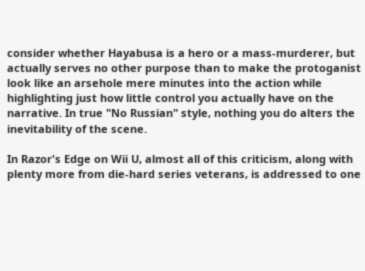consider whether Hayabusa is a hero or a mass-murderer, but actually serves no other purpose than to make the protoganist look like an arsehole mere minutes into the action while highlighting just how little control you actually have on the narrative. In true "No Russian" style, nothing you do alters the inevitability of the scene.

In Razor's Edge on Wii U, almost all of this criticism, along with plenty more from die-hard series veterans, is addressed to one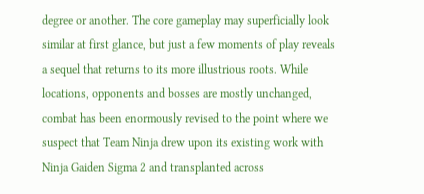degree or another. The core gameplay may superficially look similar at first glance, but just a few moments of play reveals a sequel that returns to its more illustrious roots. While locations, opponents and bosses are mostly unchanged, combat has been enormously revised to the point where we suspect that Team Ninja drew upon its existing work with Ninja Gaiden Sigma 2 and transplanted across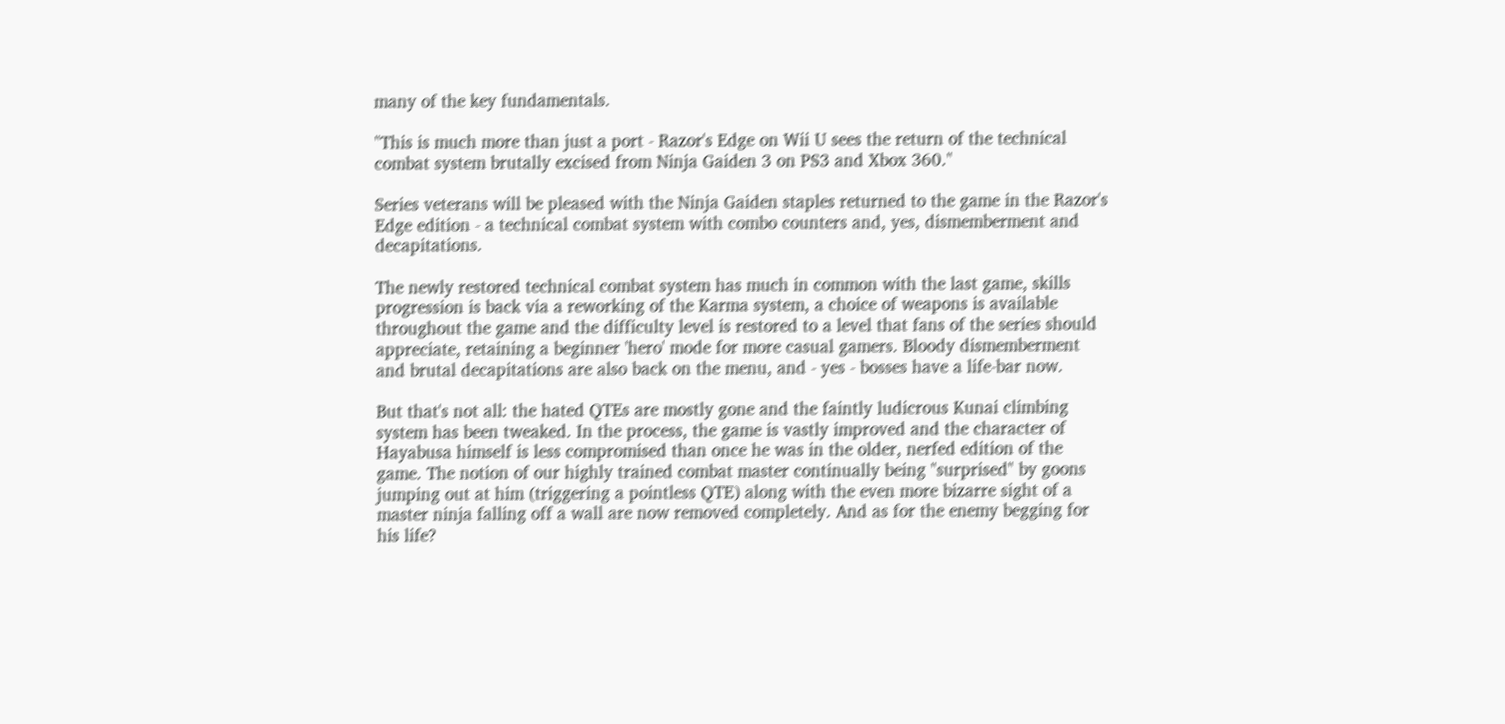many of the key fundamentals.

"This is much more than just a port - Razor's Edge on Wii U sees the return of the technical combat system brutally excised from Ninja Gaiden 3 on PS3 and Xbox 360."

Series veterans will be pleased with the Ninja Gaiden staples returned to the game in the Razor's Edge edition - a technical combat system with combo counters and, yes, dismemberment and decapitations.

The newly restored technical combat system has much in common with the last game, skills progression is back via a reworking of the Karma system, a choice of weapons is available throughout the game and the difficulty level is restored to a level that fans of the series should appreciate, retaining a beginner 'hero' mode for more casual gamers. Bloody dismemberment and brutal decapitations are also back on the menu, and - yes - bosses have a life-bar now.

But that's not all: the hated QTEs are mostly gone and the faintly ludicrous Kunai climbing system has been tweaked. In the process, the game is vastly improved and the character of Hayabusa himself is less compromised than once he was in the older, nerfed edition of the game. The notion of our highly trained combat master continually being "surprised" by goons jumping out at him (triggering a pointless QTE) along with the even more bizarre sight of a master ninja falling off a wall are now removed completely. And as for the enemy begging for his life?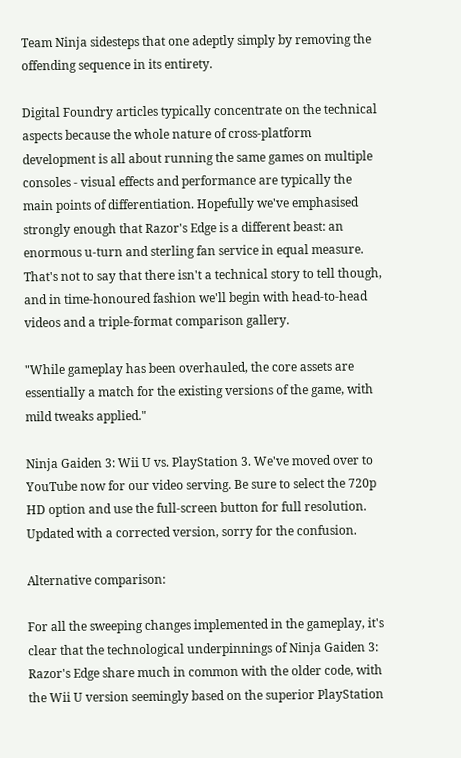Team Ninja sidesteps that one adeptly simply by removing the offending sequence in its entirety.

Digital Foundry articles typically concentrate on the technical aspects because the whole nature of cross-platform development is all about running the same games on multiple consoles - visual effects and performance are typically the main points of differentiation. Hopefully we've emphasised strongly enough that Razor's Edge is a different beast: an enormous u-turn and sterling fan service in equal measure. That's not to say that there isn't a technical story to tell though, and in time-honoured fashion we'll begin with head-to-head videos and a triple-format comparison gallery.

"While gameplay has been overhauled, the core assets are essentially a match for the existing versions of the game, with mild tweaks applied."

Ninja Gaiden 3: Wii U vs. PlayStation 3. We've moved over to YouTube now for our video serving. Be sure to select the 720p HD option and use the full-screen button for full resolution. Updated with a corrected version, sorry for the confusion.

Alternative comparison:

For all the sweeping changes implemented in the gameplay, it's clear that the technological underpinnings of Ninja Gaiden 3: Razor's Edge share much in common with the older code, with the Wii U version seemingly based on the superior PlayStation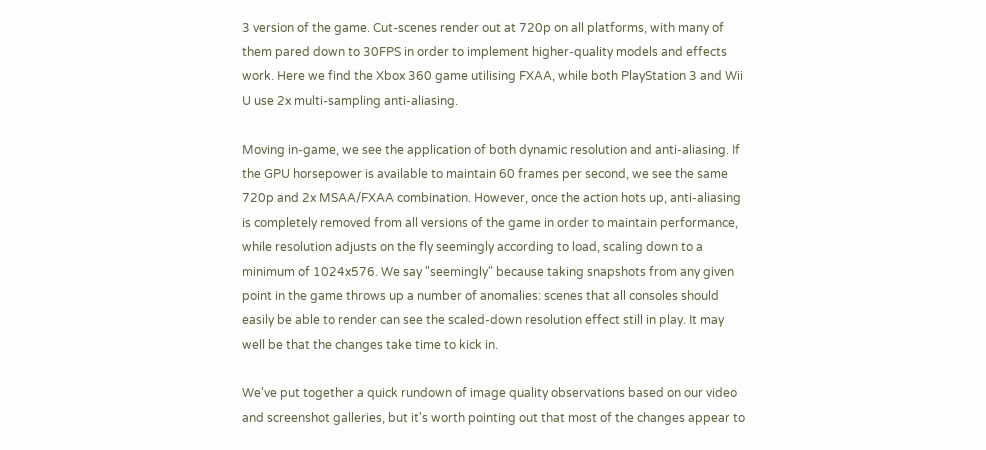3 version of the game. Cut-scenes render out at 720p on all platforms, with many of them pared down to 30FPS in order to implement higher-quality models and effects work. Here we find the Xbox 360 game utilising FXAA, while both PlayStation 3 and Wii U use 2x multi-sampling anti-aliasing.

Moving in-game, we see the application of both dynamic resolution and anti-aliasing. If the GPU horsepower is available to maintain 60 frames per second, we see the same 720p and 2x MSAA/FXAA combination. However, once the action hots up, anti-aliasing is completely removed from all versions of the game in order to maintain performance, while resolution adjusts on the fly seemingly according to load, scaling down to a minimum of 1024x576. We say "seemingly" because taking snapshots from any given point in the game throws up a number of anomalies: scenes that all consoles should easily be able to render can see the scaled-down resolution effect still in play. It may well be that the changes take time to kick in.

We've put together a quick rundown of image quality observations based on our video and screenshot galleries, but it's worth pointing out that most of the changes appear to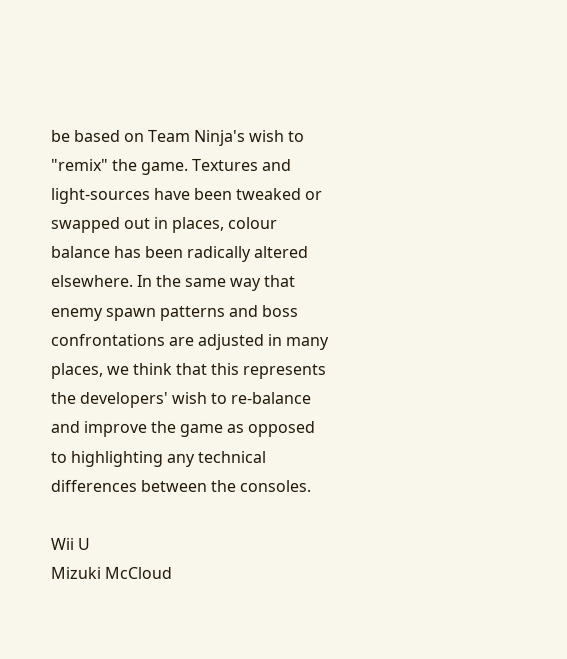be based on Team Ninja's wish to "remix" the game. Textures and light-sources have been tweaked or swapped out in places, colour balance has been radically altered elsewhere. In the same way that enemy spawn patterns and boss confrontations are adjusted in many places, we think that this represents the developers' wish to re-balance and improve the game as opposed to highlighting any technical differences between the consoles.

Wii U
Mizuki McCloud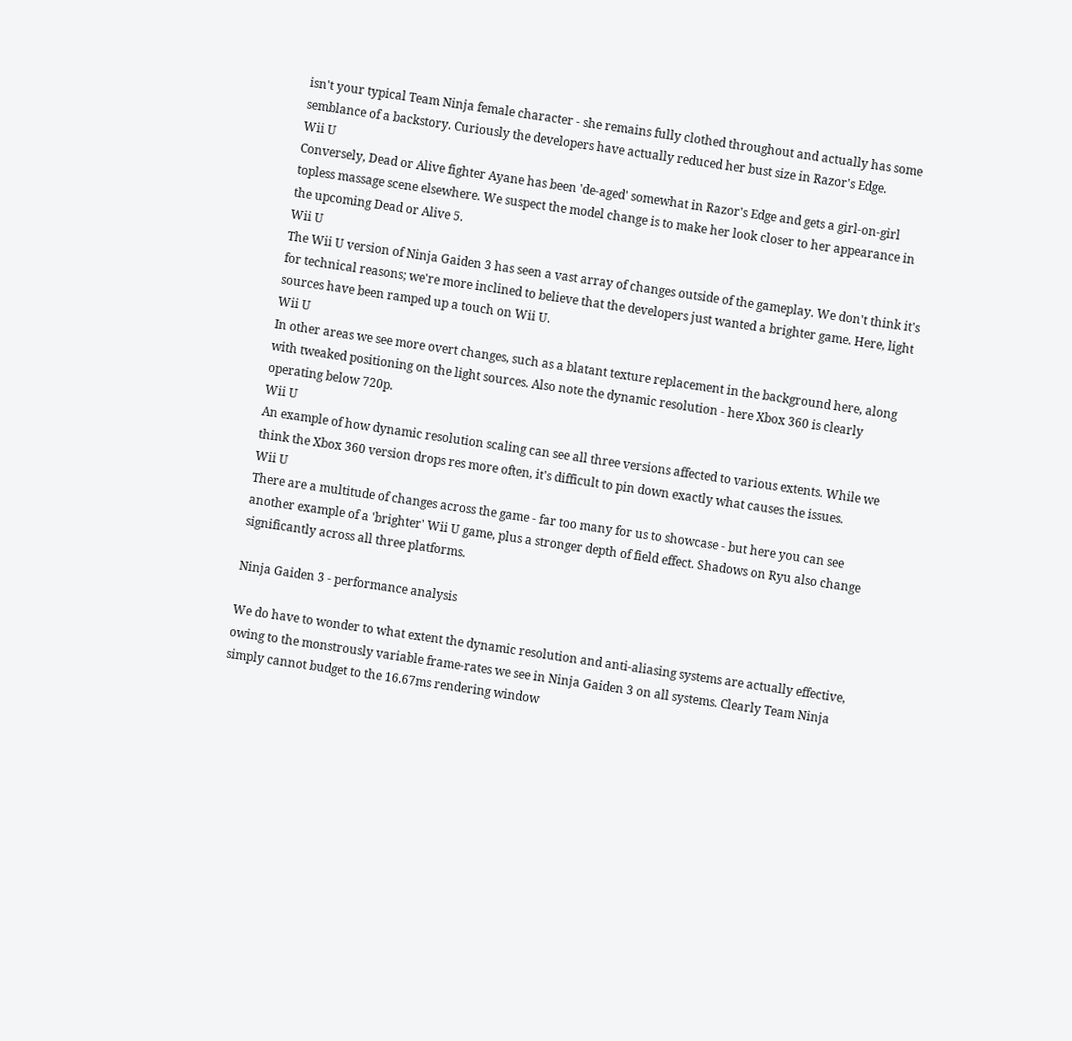isn't your typical Team Ninja female character - she remains fully clothed throughout and actually has some semblance of a backstory. Curiously the developers have actually reduced her bust size in Razor's Edge.
Wii U
Conversely, Dead or Alive fighter Ayane has been 'de-aged' somewhat in Razor's Edge and gets a girl-on-girl topless massage scene elsewhere. We suspect the model change is to make her look closer to her appearance in the upcoming Dead or Alive 5.
Wii U
The Wii U version of Ninja Gaiden 3 has seen a vast array of changes outside of the gameplay. We don't think it's for technical reasons; we're more inclined to believe that the developers just wanted a brighter game. Here, light sources have been ramped up a touch on Wii U.
Wii U
In other areas we see more overt changes, such as a blatant texture replacement in the background here, along with tweaked positioning on the light sources. Also note the dynamic resolution - here Xbox 360 is clearly operating below 720p.
Wii U
An example of how dynamic resolution scaling can see all three versions affected to various extents. While we think the Xbox 360 version drops res more often, it's difficult to pin down exactly what causes the issues.
Wii U
There are a multitude of changes across the game - far too many for us to showcase - but here you can see another example of a 'brighter' Wii U game, plus a stronger depth of field effect. Shadows on Ryu also change significantly across all three platforms.

Ninja Gaiden 3 - performance analysis

We do have to wonder to what extent the dynamic resolution and anti-aliasing systems are actually effective, owing to the monstrously variable frame-rates we see in Ninja Gaiden 3 on all systems. Clearly Team Ninja simply cannot budget to the 16.67ms rendering window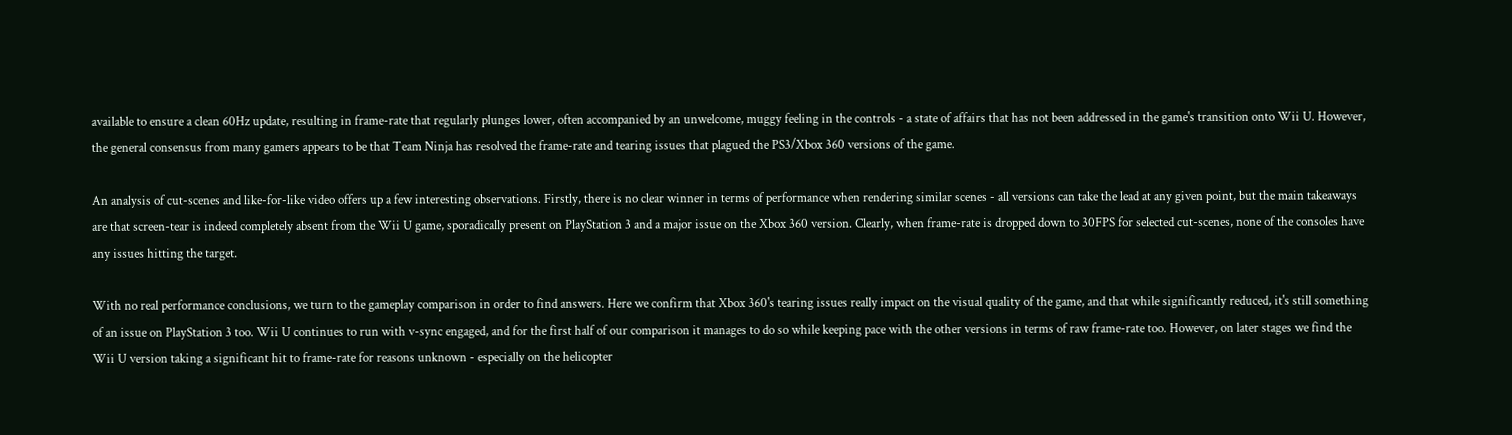available to ensure a clean 60Hz update, resulting in frame-rate that regularly plunges lower, often accompanied by an unwelcome, muggy feeling in the controls - a state of affairs that has not been addressed in the game's transition onto Wii U. However, the general consensus from many gamers appears to be that Team Ninja has resolved the frame-rate and tearing issues that plagued the PS3/Xbox 360 versions of the game.

An analysis of cut-scenes and like-for-like video offers up a few interesting observations. Firstly, there is no clear winner in terms of performance when rendering similar scenes - all versions can take the lead at any given point, but the main takeaways are that screen-tear is indeed completely absent from the Wii U game, sporadically present on PlayStation 3 and a major issue on the Xbox 360 version. Clearly, when frame-rate is dropped down to 30FPS for selected cut-scenes, none of the consoles have any issues hitting the target.

With no real performance conclusions, we turn to the gameplay comparison in order to find answers. Here we confirm that Xbox 360's tearing issues really impact on the visual quality of the game, and that while significantly reduced, it's still something of an issue on PlayStation 3 too. Wii U continues to run with v-sync engaged, and for the first half of our comparison it manages to do so while keeping pace with the other versions in terms of raw frame-rate too. However, on later stages we find the Wii U version taking a significant hit to frame-rate for reasons unknown - especially on the helicopter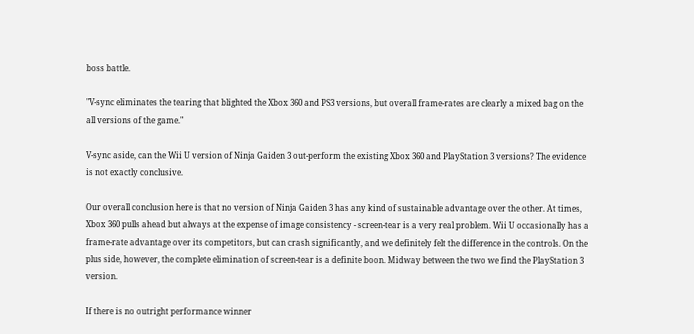boss battle.

"V-sync eliminates the tearing that blighted the Xbox 360 and PS3 versions, but overall frame-rates are clearly a mixed bag on the all versions of the game."

V-sync aside, can the Wii U version of Ninja Gaiden 3 out-perform the existing Xbox 360 and PlayStation 3 versions? The evidence is not exactly conclusive.

Our overall conclusion here is that no version of Ninja Gaiden 3 has any kind of sustainable advantage over the other. At times, Xbox 360 pulls ahead but always at the expense of image consistency - screen-tear is a very real problem. Wii U occasionally has a frame-rate advantage over its competitors, but can crash significantly, and we definitely felt the difference in the controls. On the plus side, however, the complete elimination of screen-tear is a definite boon. Midway between the two we find the PlayStation 3 version.

If there is no outright performance winner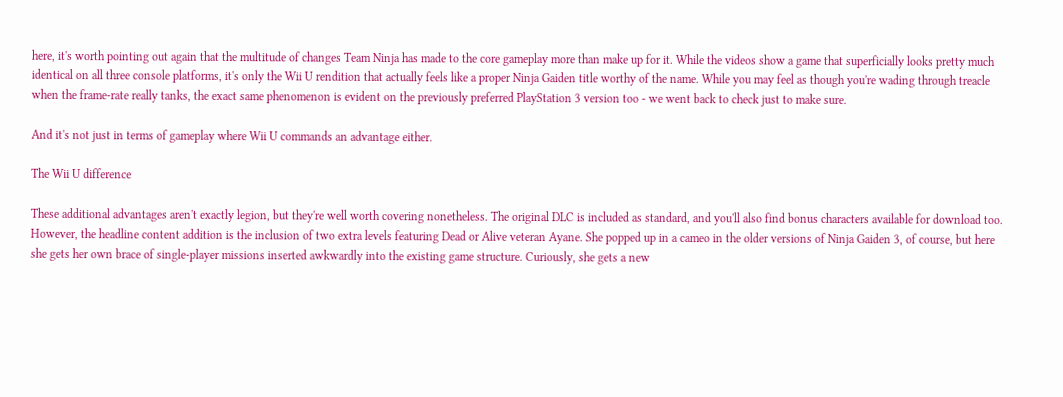here, it's worth pointing out again that the multitude of changes Team Ninja has made to the core gameplay more than make up for it. While the videos show a game that superficially looks pretty much identical on all three console platforms, it's only the Wii U rendition that actually feels like a proper Ninja Gaiden title worthy of the name. While you may feel as though you're wading through treacle when the frame-rate really tanks, the exact same phenomenon is evident on the previously preferred PlayStation 3 version too - we went back to check just to make sure.

And it's not just in terms of gameplay where Wii U commands an advantage either.

The Wii U difference

These additional advantages aren't exactly legion, but they're well worth covering nonetheless. The original DLC is included as standard, and you'll also find bonus characters available for download too. However, the headline content addition is the inclusion of two extra levels featuring Dead or Alive veteran Ayane. She popped up in a cameo in the older versions of Ninja Gaiden 3, of course, but here she gets her own brace of single-player missions inserted awkwardly into the existing game structure. Curiously, she gets a new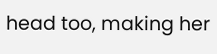head too, making her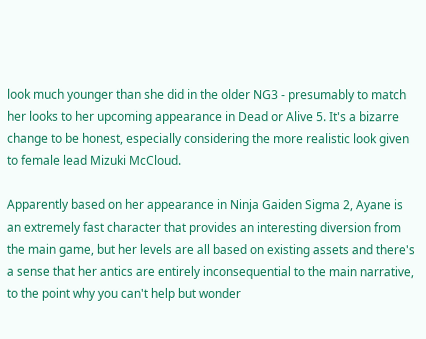look much younger than she did in the older NG3 - presumably to match her looks to her upcoming appearance in Dead or Alive 5. It's a bizarre change to be honest, especially considering the more realistic look given to female lead Mizuki McCloud.

Apparently based on her appearance in Ninja Gaiden Sigma 2, Ayane is an extremely fast character that provides an interesting diversion from the main game, but her levels are all based on existing assets and there's a sense that her antics are entirely inconsequential to the main narrative, to the point why you can't help but wonder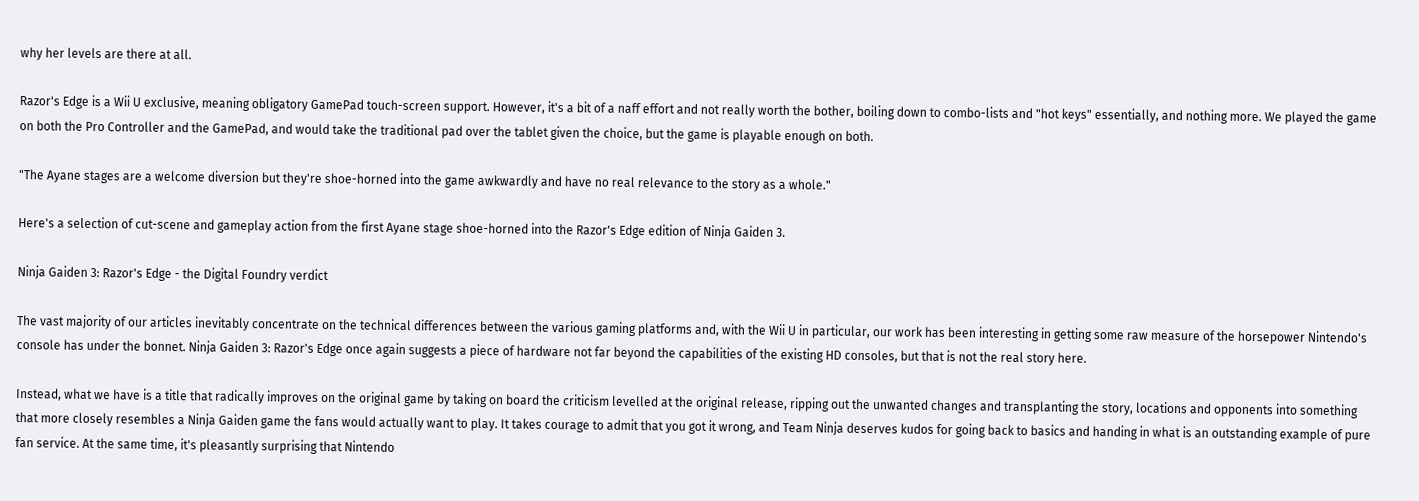why her levels are there at all.

Razor's Edge is a Wii U exclusive, meaning obligatory GamePad touch-screen support. However, it's a bit of a naff effort and not really worth the bother, boiling down to combo-lists and "hot keys" essentially, and nothing more. We played the game on both the Pro Controller and the GamePad, and would take the traditional pad over the tablet given the choice, but the game is playable enough on both.

"The Ayane stages are a welcome diversion but they're shoe-horned into the game awkwardly and have no real relevance to the story as a whole."

Here's a selection of cut-scene and gameplay action from the first Ayane stage shoe-horned into the Razor's Edge edition of Ninja Gaiden 3.

Ninja Gaiden 3: Razor's Edge - the Digital Foundry verdict

The vast majority of our articles inevitably concentrate on the technical differences between the various gaming platforms and, with the Wii U in particular, our work has been interesting in getting some raw measure of the horsepower Nintendo's console has under the bonnet. Ninja Gaiden 3: Razor's Edge once again suggests a piece of hardware not far beyond the capabilities of the existing HD consoles, but that is not the real story here.

Instead, what we have is a title that radically improves on the original game by taking on board the criticism levelled at the original release, ripping out the unwanted changes and transplanting the story, locations and opponents into something that more closely resembles a Ninja Gaiden game the fans would actually want to play. It takes courage to admit that you got it wrong, and Team Ninja deserves kudos for going back to basics and handing in what is an outstanding example of pure fan service. At the same time, it's pleasantly surprising that Nintendo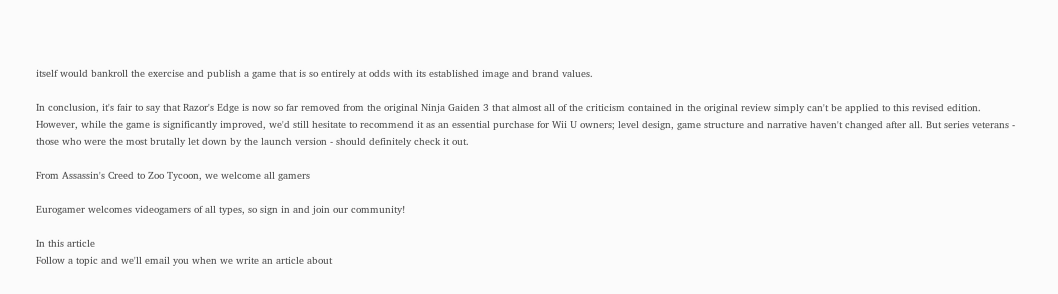itself would bankroll the exercise and publish a game that is so entirely at odds with its established image and brand values.

In conclusion, it's fair to say that Razor's Edge is now so far removed from the original Ninja Gaiden 3 that almost all of the criticism contained in the original review simply can't be applied to this revised edition. However, while the game is significantly improved, we'd still hesitate to recommend it as an essential purchase for Wii U owners; level design, game structure and narrative haven't changed after all. But series veterans - those who were the most brutally let down by the launch version - should definitely check it out.

From Assassin's Creed to Zoo Tycoon, we welcome all gamers

Eurogamer welcomes videogamers of all types, so sign in and join our community!

In this article
Follow a topic and we'll email you when we write an article about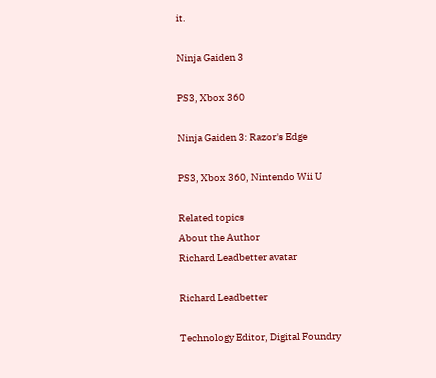it.

Ninja Gaiden 3

PS3, Xbox 360

Ninja Gaiden 3: Razor's Edge

PS3, Xbox 360, Nintendo Wii U

Related topics
About the Author
Richard Leadbetter avatar

Richard Leadbetter

Technology Editor, Digital Foundry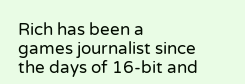Rich has been a games journalist since the days of 16-bit and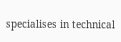specialises in technical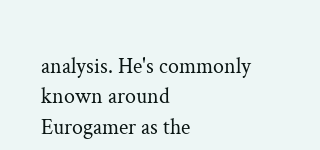analysis. He's commonly known around Eurogamer as the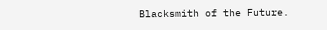Blacksmith of the Future.